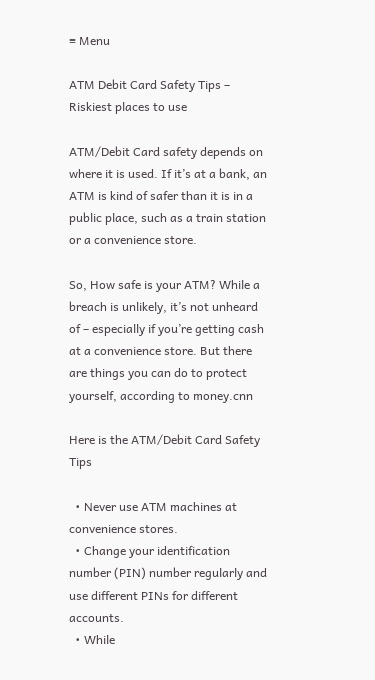≡ Menu

ATM Debit Card Safety Tips – Riskiest places to use

ATM/Debit Card safety depends on where it is used. If it’s at a bank, an ATM is kind of safer than it is in a public place, such as a train station or a convenience store.

So, How safe is your ATM? While a breach is unlikely, it’s not unheard of – especially if you’re getting cash at a convenience store. But there are things you can do to protect yourself, according to money.cnn

Here is the ATM/Debit Card Safety Tips

  • Never use ATM machines at convenience stores.
  • Change your identification number (PIN) number regularly and use different PINs for different accounts.
  • While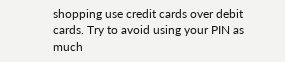shopping use credit cards over debit cards. Try to avoid using your PIN as much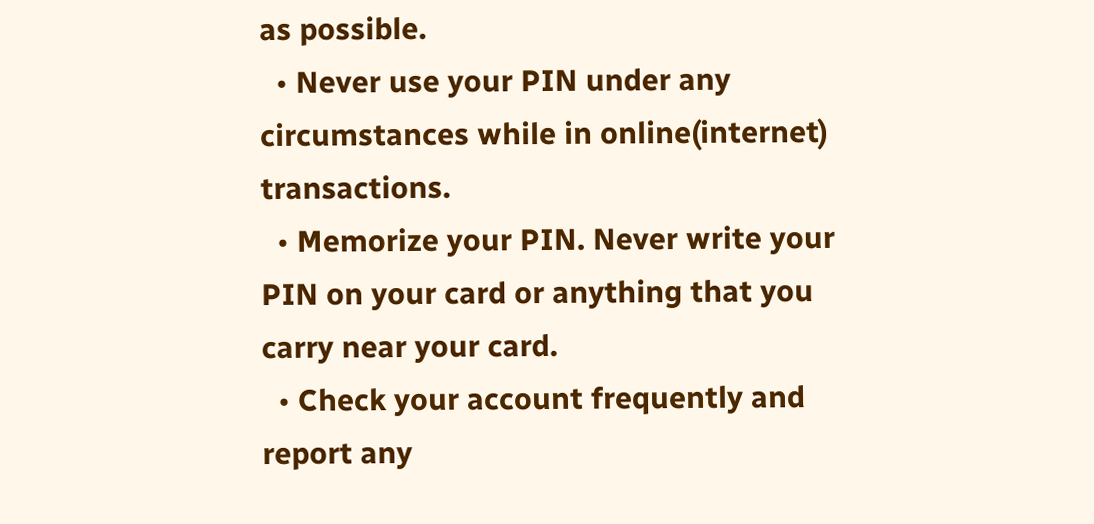as possible.
  • Never use your PIN under any circumstances while in online(internet) transactions.
  • Memorize your PIN. Never write your PIN on your card or anything that you carry near your card.
  • Check your account frequently and report any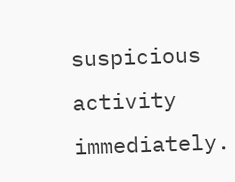suspicious activity immediately.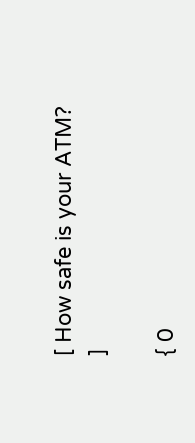[ How safe is your ATM? ]

{ 0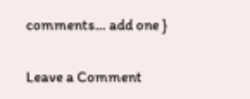comments… add one }

Leave a Comment